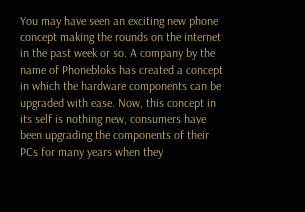You may have seen an exciting new phone concept making the rounds on the internet in the past week or so. A company by the name of Phonebloks has created a concept in which the hardware components can be upgraded with ease. Now, this concept in its self is nothing new, consumers have been upgrading the components of their PCs for many years when they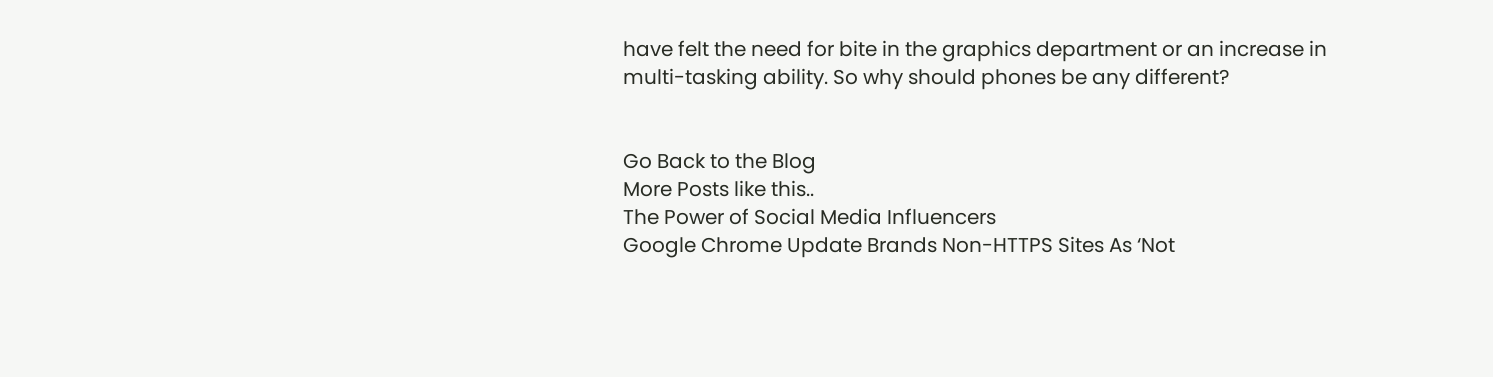have felt the need for bite in the graphics department or an increase in multi-tasking ability. So why should phones be any different?


Go Back to the Blog
More Posts like this..
The Power of Social Media Influencers
Google Chrome Update Brands Non-HTTPS Sites As ‘Not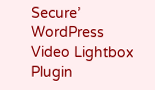Secure’
WordPress Video Lightbox Plugin